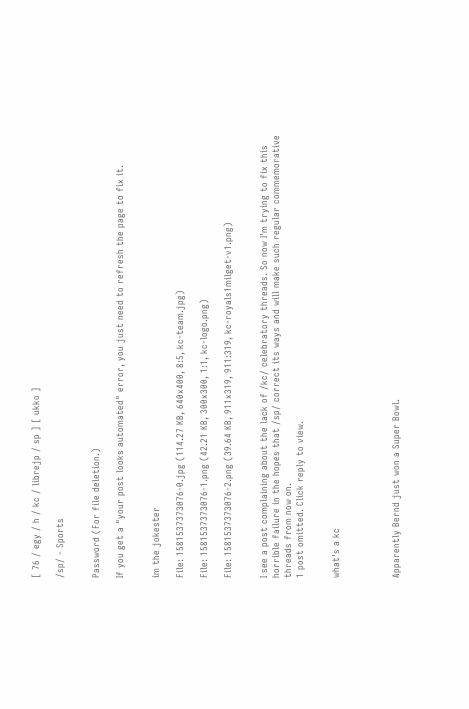[ 76 / egy / h / kc / librejp / sp ] [ ukko ]

/sp/ - Sports


Password (For file deletion.)

If you get a "your post looks automated" error, you just need to refresh the page to fix it.


im the jokester

File: 1581537373076-0.jpg (114.27 KB, 640x400, 8:5, kc-team.jpg)

File: 1581537373076-1.png (42.21 KB, 300x300, 1:1, kc-logo.png)

File: 1581537373076-2.png (39.64 KB, 911x319, 911:319, kc-royals1milget-v1.png)


I see a post complaining about the lack of /kc/ celebratory threads. So now I'm trying to fix this horrible failure in the hopes that /sp/ correct its ways and will make such regular commemorative threads from now on.
1 post omitted. Click reply to view.


what's a kc




Apparently Bernd just won a Super Bowl.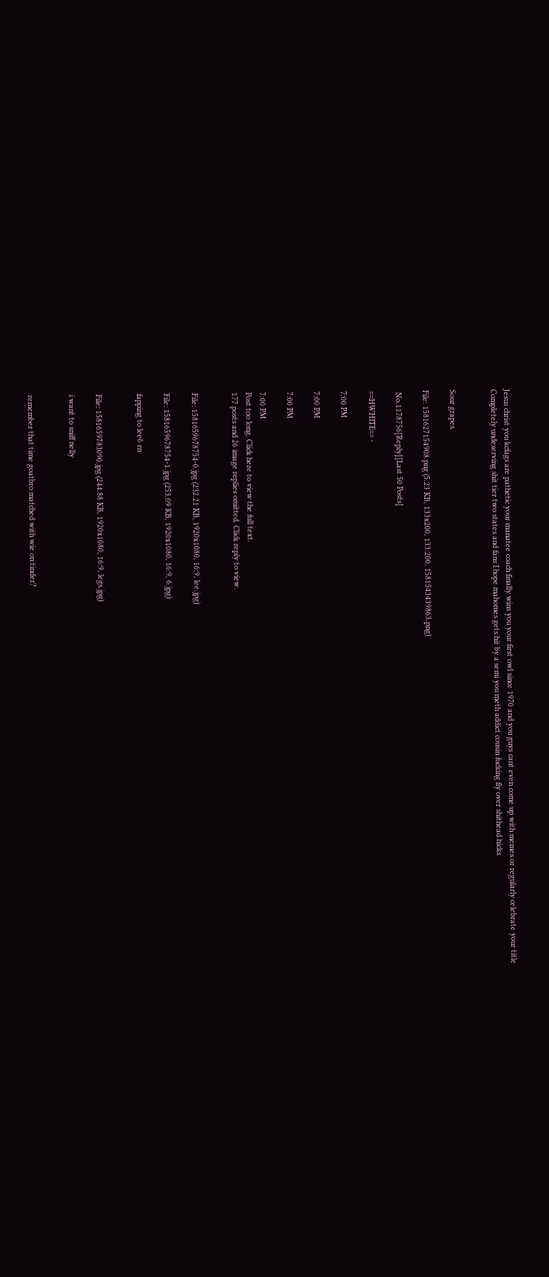Jesus christ you kcfags are pathetic your manatee coach finally wins you your first owl since 1970 and you guys cant even come up with memes or regularly celebrate your title
Completely undeserving shit tier two states and fans I hope mahomes gets hit by a semi you meth addict cousin fucking fly over shithead hicks


Sour grapes.

File: 1581627154908.png (5.23 KB, 133x200, 133:200, 1581543439863.png)

 No.1178756[Reply][Last 50 Posts]

==HWHITE== -

7:00 PM

7:00 PM

7:00 PM

7:00 PM
Post too long. Click here to view the full text.
177 posts and 26 image replies omitted. Click reply to view.


File: 1581659678754-0.jpg (232.21 KB, 1920x1080, 16:9, lee.jpg)

File: 1581659678754-1.jpg (253.09 KB, 1920x1080, 16:9, 6.jpg)

fapping to lee6 rn


File: 1581659783090.jpg (244.88 KB, 1920x1080, 16:9, legs.jpg)

i want to sniff nelly


remember that time goatbro matched with wie on tinder?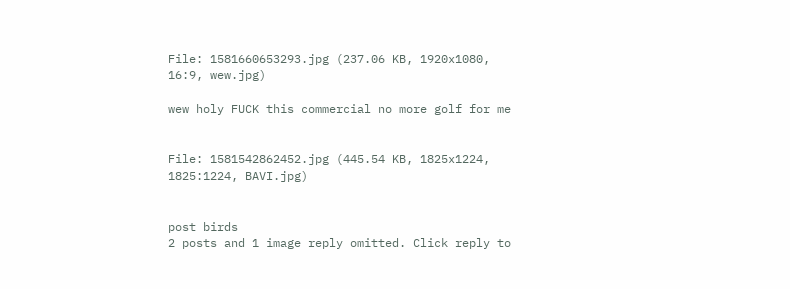File: 1581660653293.jpg (237.06 KB, 1920x1080, 16:9, wew.jpg)

wew holy FUCK this commercial no more golf for me


File: 1581542862452.jpg (445.54 KB, 1825x1224, 1825:1224, BAVI.jpg)


post birds
2 posts and 1 image reply omitted. Click reply to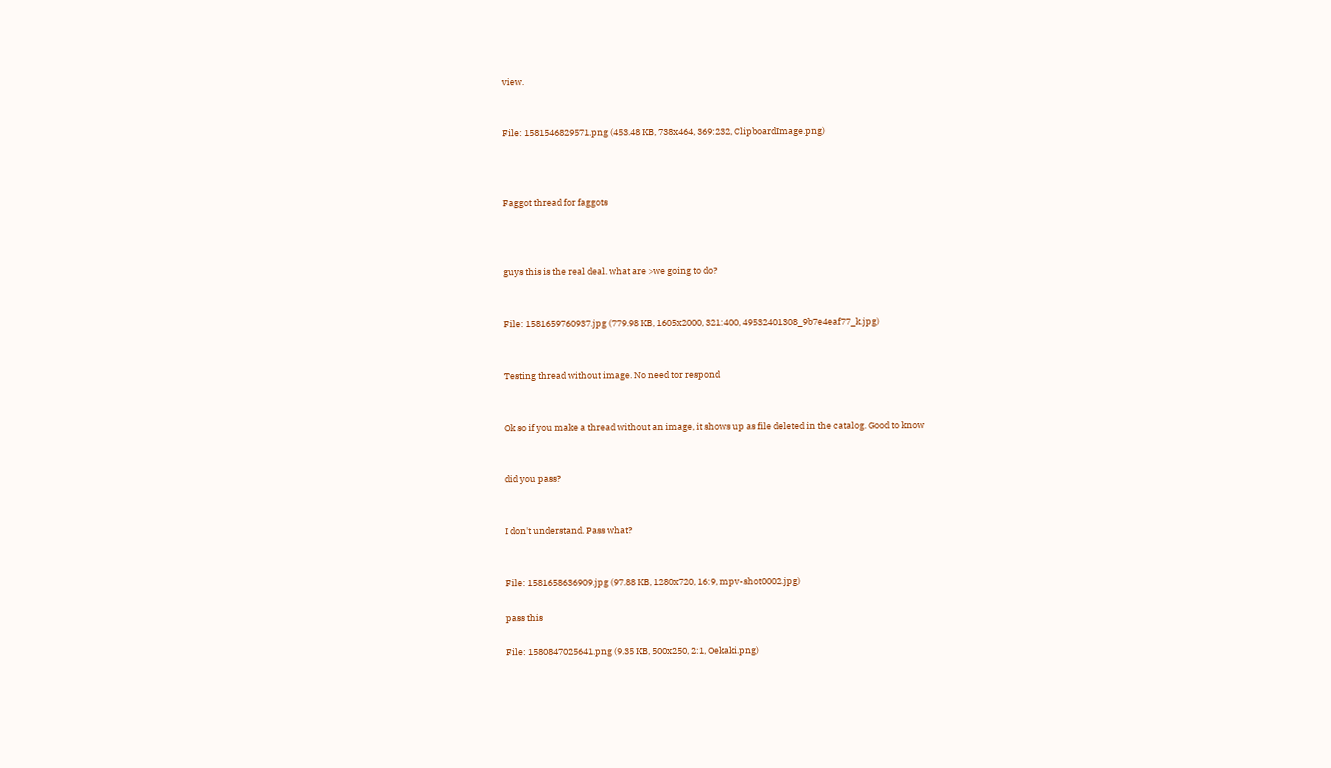view.


File: 1581546829571.png (453.48 KB, 738x464, 369:232, ClipboardImage.png)



Faggot thread for faggots



guys this is the real deal. what are >we going to do?


File: 1581659760937.jpg (779.98 KB, 1605x2000, 321:400, 49532401308_9b7e4eaf77_k.jpg)


Testing thread without image. No need tor respond


Ok so if you make a thread without an image, it shows up as file deleted in the catalog. Good to know


did you pass?


I don't understand. Pass what?


File: 1581658636909.jpg (97.88 KB, 1280x720, 16:9, mpv-shot0002.jpg)

pass this

File: 1580847025641.png (9.35 KB, 500x250, 2:1, Oekaki.png)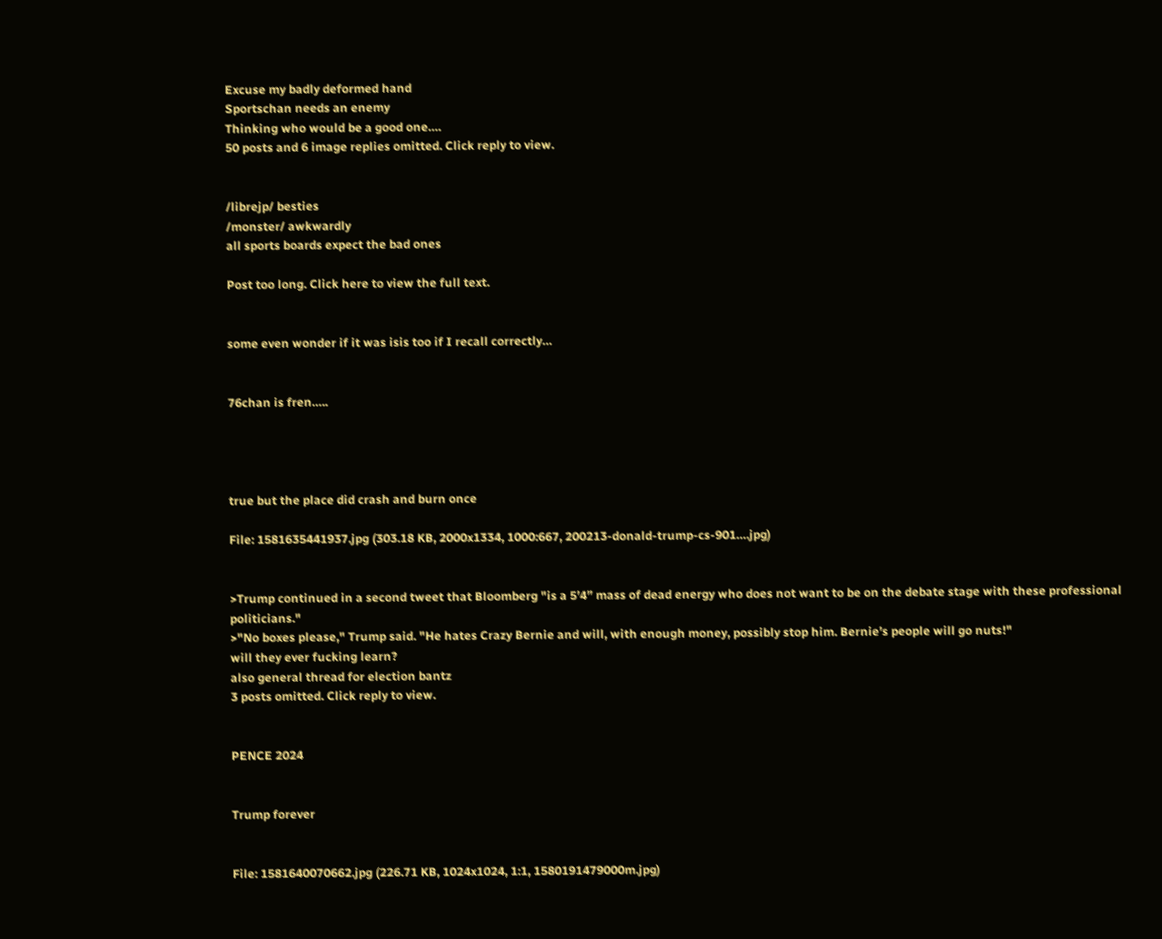Excuse my badly deformed hand
Sportschan needs an enemy
Thinking who would be a good one….
50 posts and 6 image replies omitted. Click reply to view.


/librejp/ besties
/monster/ awkwardly
all sports boards expect the bad ones

Post too long. Click here to view the full text.


some even wonder if it was isis too if I recall correctly…


76chan is fren…..




true but the place did crash and burn once

File: 1581635441937.jpg (303.18 KB, 2000x1334, 1000:667, 200213-donald-trump-cs-901….jpg)


>Trump continued in a second tweet that Bloomberg "is a 5’4” mass of dead energy who does not want to be on the debate stage with these professional politicians."
>"No boxes please," Trump said. "He hates Crazy Bernie and will, with enough money, possibly stop him. Bernie’s people will go nuts!"
will they ever fucking learn?
also general thread for election bantz
3 posts omitted. Click reply to view.


PENCE 2024


Trump forever


File: 1581640070662.jpg (226.71 KB, 1024x1024, 1:1, 1580191479000m.jpg)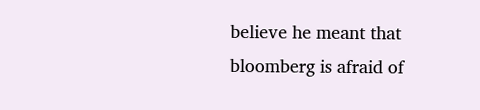believe he meant that bloomberg is afraid of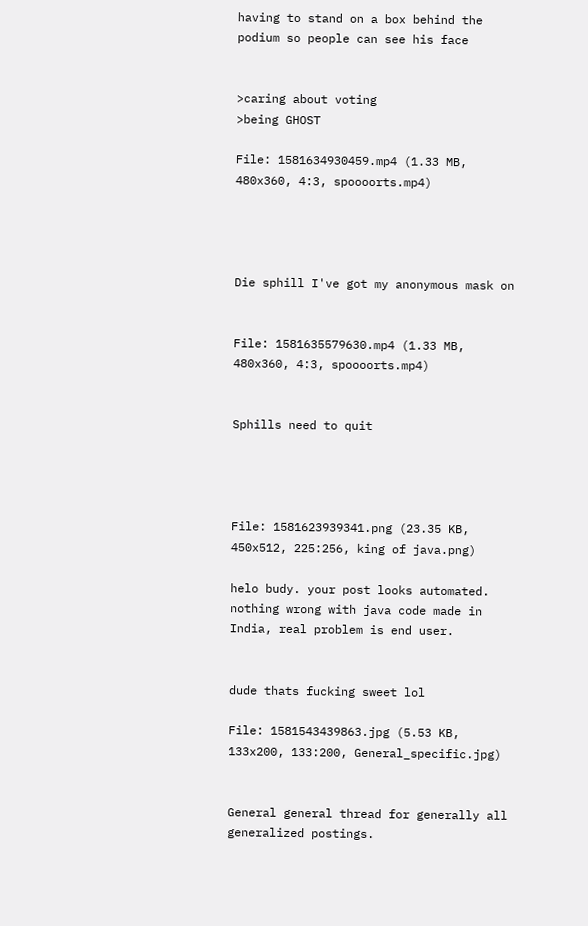having to stand on a box behind the podium so people can see his face


>caring about voting
>being GHOST

File: 1581634930459.mp4 (1.33 MB, 480x360, 4:3, spoooorts.mp4)




Die sphill I've got my anonymous mask on


File: 1581635579630.mp4 (1.33 MB, 480x360, 4:3, spoooorts.mp4)


Sphills need to quit




File: 1581623939341.png (23.35 KB, 450x512, 225:256, king of java.png)

helo budy. your post looks automated. nothing wrong with java code made in India, real problem is end user.


dude thats fucking sweet lol

File: 1581543439863.jpg (5.53 KB, 133x200, 133:200, General_specific.jpg)


General general thread for generally all generalized postings.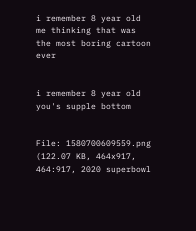i remember 8 year old me thinking that was the most boring cartoon ever


i remember 8 year old you's supple bottom


File: 1580700609559.png (122.07 KB, 464x917, 464:917, 2020 superbowl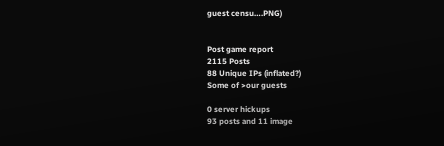guest censu….PNG)


Post game report
2115 Posts
88 Unique IPs (inflated?)
Some of >our guests

0 server hickups
93 posts and 11 image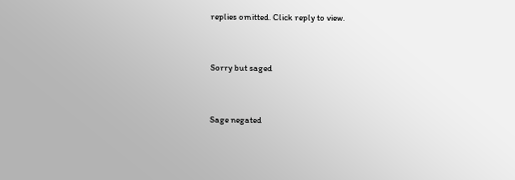replies omitted. Click reply to view.


Sorry but saged


Sage negated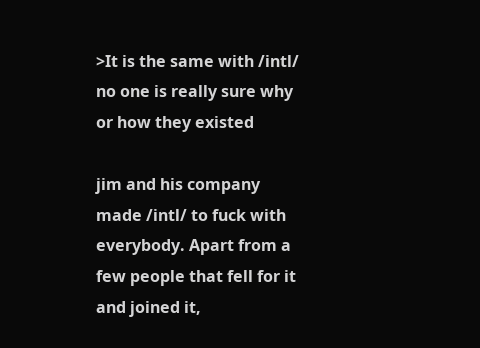>It is the same with /intl/ no one is really sure why or how they existed

jim and his company made /intl/ to fuck with everybody. Apart from a few people that fell for it and joined it,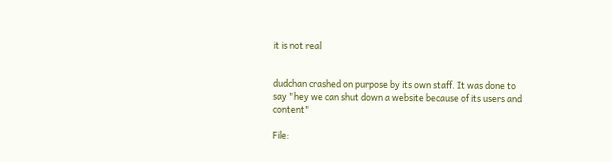it is not real


dudchan crashed on purpose by its own staff. It was done to say "hey we can shut down a website because of its users and content"

File: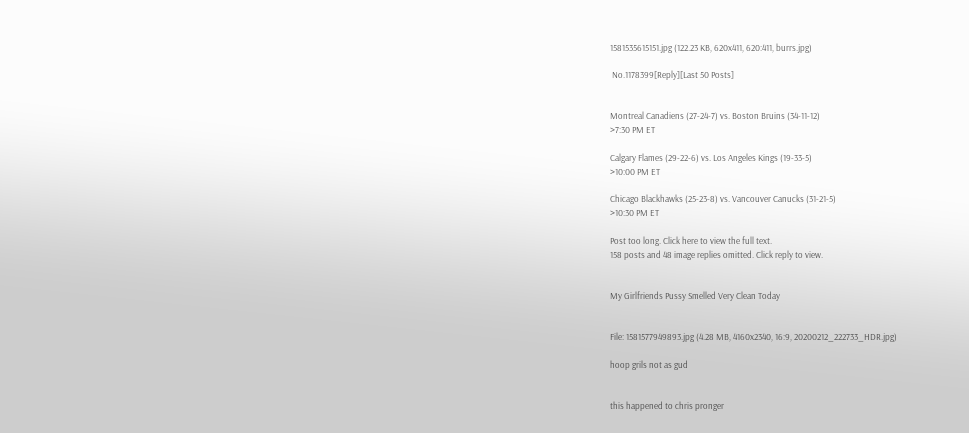1581535615151.jpg (122.23 KB, 620x411, 620:411, burrs.jpg)

 No.1178399[Reply][Last 50 Posts]


Montreal Canadiens (27-24-7) vs. Boston Bruins (34-11-12)
>7:30 PM ET

Calgary Flames (29-22-6) vs. Los Angeles Kings (19-33-5)
>10:00 PM ET

Chicago Blackhawks (25-23-8) vs. Vancouver Canucks (31-21-5)
>10:30 PM ET

Post too long. Click here to view the full text.
158 posts and 48 image replies omitted. Click reply to view.


My Girlfriends Pussy Smelled Very Clean Today


File: 1581577949893.jpg (4.28 MB, 4160x2340, 16:9, 20200212_222733_HDR.jpg)

hoop grils not as gud


this happened to chris pronger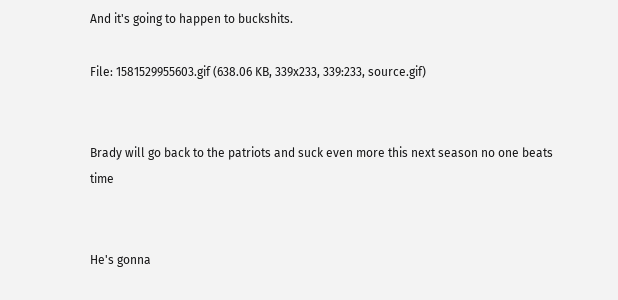And it's going to happen to buckshits.

File: 1581529955603.gif (638.06 KB, 339x233, 339:233, source.gif)


Brady will go back to the patriots and suck even more this next season no one beats time


He's gonna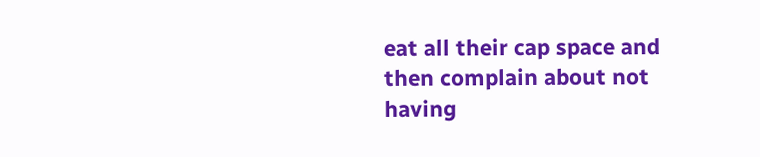eat all their cap space and then complain about not having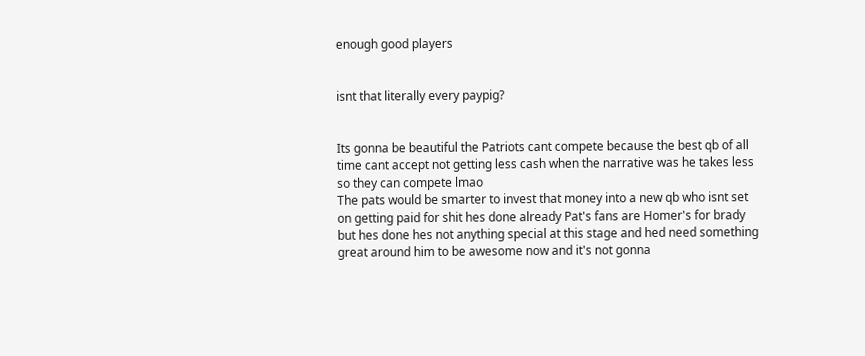enough good players


isnt that literally every paypig?


Its gonna be beautiful the Patriots cant compete because the best qb of all time cant accept not getting less cash when the narrative was he takes less so they can compete lmao
The pats would be smarter to invest that money into a new qb who isnt set on getting paid for shit hes done already Pat's fans are Homer's for brady but hes done hes not anything special at this stage and hed need something great around him to be awesome now and it's not gonna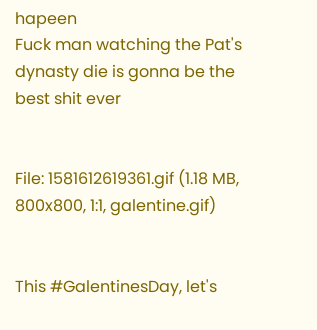hapeen
Fuck man watching the Pat's dynasty die is gonna be the best shit ever


File: 1581612619361.gif (1.18 MB, 800x800, 1:1, galentine.gif)


This #GalentinesDay, let's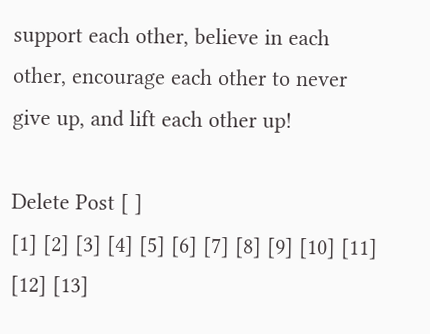support each other, believe in each other, encourage each other to never give up, and lift each other up!

Delete Post [ ]
[1] [2] [3] [4] [5] [6] [7] [8] [9] [10] [11] [12] [13]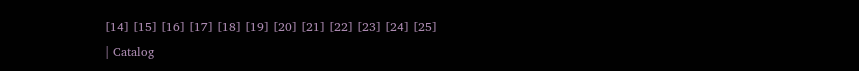[14] [15] [16] [17] [18] [19] [20] [21] [22] [23] [24] [25]
| Catalog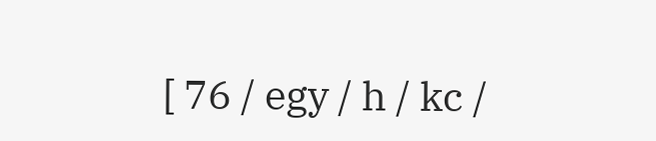[ 76 / egy / h / kc /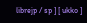librejp / sp ] [ ukko ]